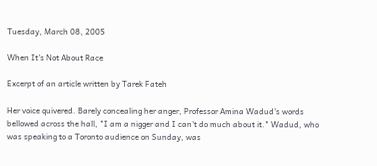Tuesday, March 08, 2005

When It's Not About Race

Excerpt of an article written by Tarek Fateh

Her voice quivered. Barely concealing her anger, Professor Amina Wadud's words bellowed across the hall, "I am a nigger and I can't do much about it." Wadud, who was speaking to a Toronto audience on Sunday, was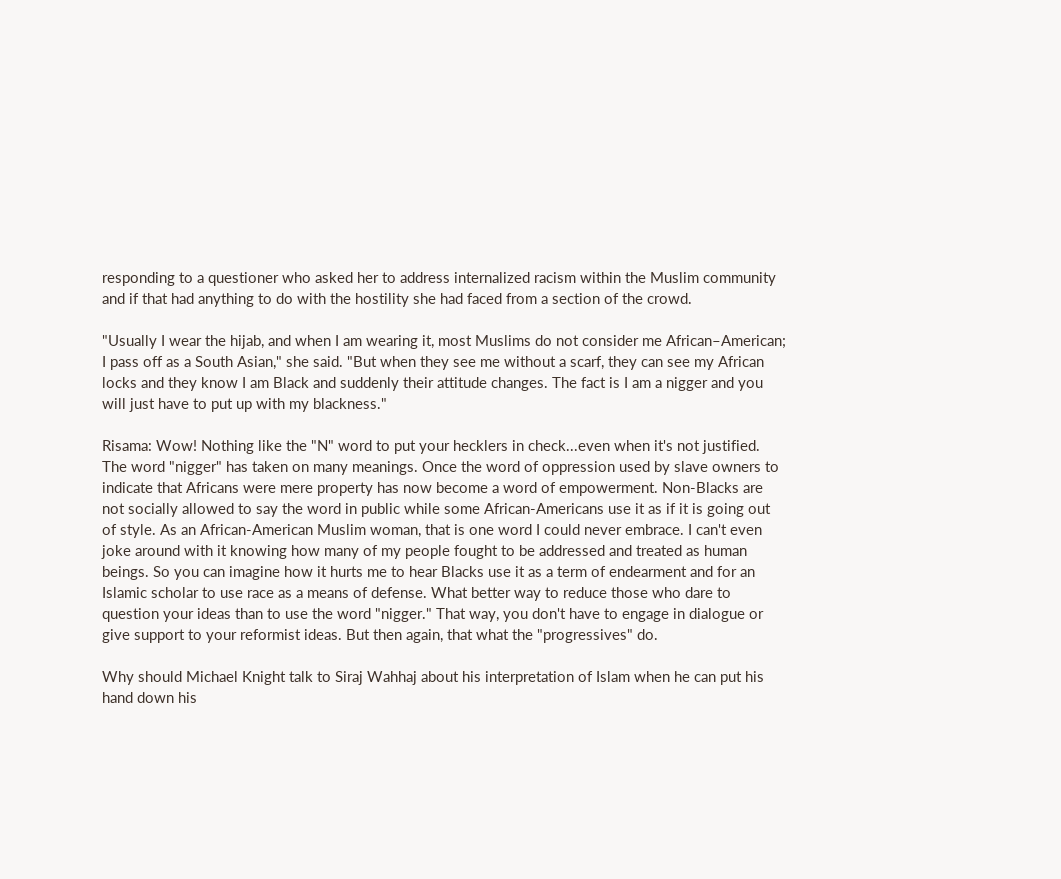responding to a questioner who asked her to address internalized racism within the Muslim community and if that had anything to do with the hostility she had faced from a section of the crowd.

"Usually I wear the hijab, and when I am wearing it, most Muslims do not consider me African–American; I pass off as a South Asian," she said. "But when they see me without a scarf, they can see my African locks and they know I am Black and suddenly their attitude changes. The fact is I am a nigger and you will just have to put up with my blackness."

Risama: Wow! Nothing like the "N" word to put your hecklers in check...even when it's not justified. The word "nigger" has taken on many meanings. Once the word of oppression used by slave owners to indicate that Africans were mere property has now become a word of empowerment. Non-Blacks are not socially allowed to say the word in public while some African-Americans use it as if it is going out of style. As an African-American Muslim woman, that is one word I could never embrace. I can't even joke around with it knowing how many of my people fought to be addressed and treated as human beings. So you can imagine how it hurts me to hear Blacks use it as a term of endearment and for an Islamic scholar to use race as a means of defense. What better way to reduce those who dare to question your ideas than to use the word "nigger." That way, you don't have to engage in dialogue or give support to your reformist ideas. But then again, that what the "progressives" do.

Why should Michael Knight talk to Siraj Wahhaj about his interpretation of Islam when he can put his hand down his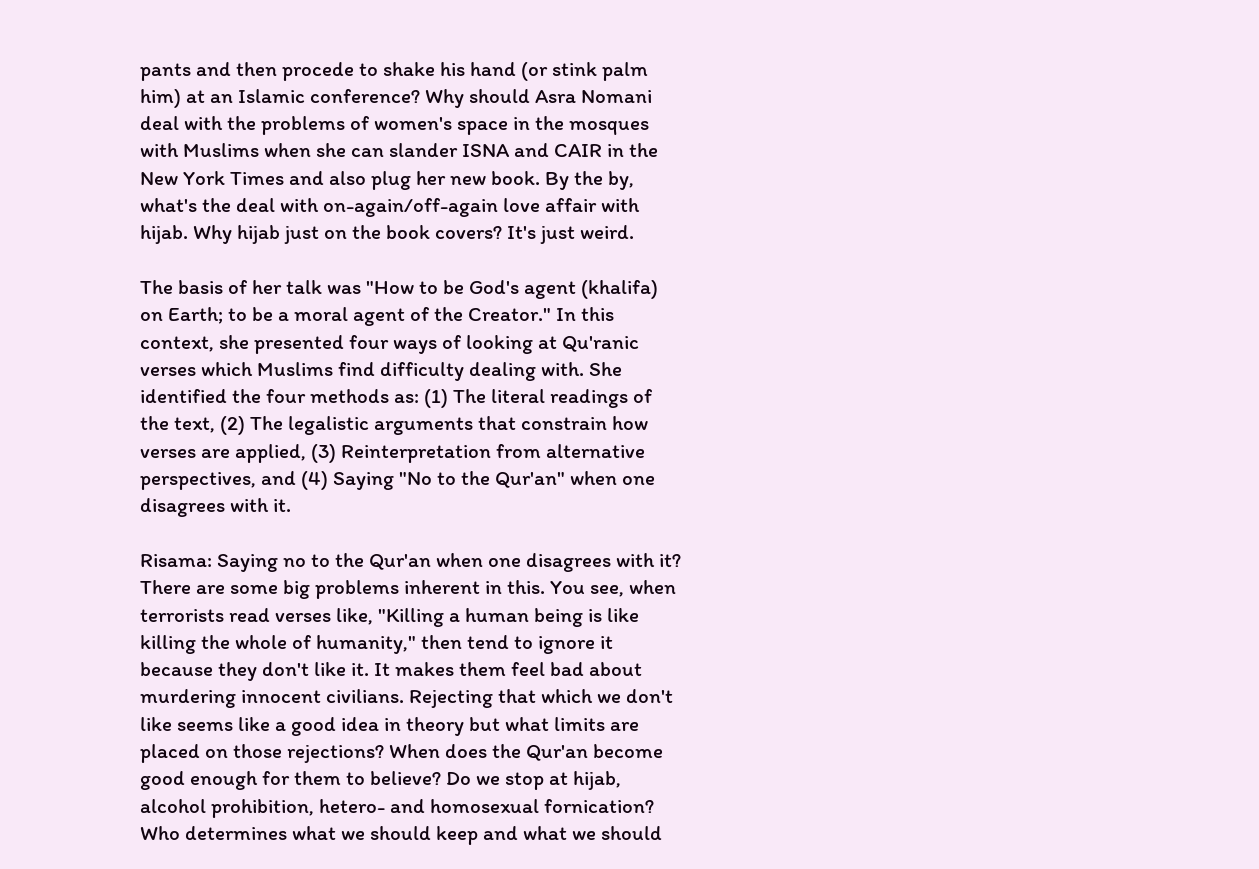pants and then procede to shake his hand (or stink palm him) at an Islamic conference? Why should Asra Nomani deal with the problems of women's space in the mosques with Muslims when she can slander ISNA and CAIR in the New York Times and also plug her new book. By the by, what's the deal with on-again/off-again love affair with hijab. Why hijab just on the book covers? It's just weird.

The basis of her talk was "How to be God's agent (khalifa) on Earth; to be a moral agent of the Creator." In this context, she presented four ways of looking at Qu'ranic verses which Muslims find difficulty dealing with. She identified the four methods as: (1) The literal readings of the text, (2) The legalistic arguments that constrain how verses are applied, (3) Reinterpretation from alternative perspectives, and (4) Saying "No to the Qur'an" when one disagrees with it.

Risama: Saying no to the Qur'an when one disagrees with it? There are some big problems inherent in this. You see, when terrorists read verses like, "Killing a human being is like killing the whole of humanity," then tend to ignore it because they don't like it. It makes them feel bad about murdering innocent civilians. Rejecting that which we don't like seems like a good idea in theory but what limits are placed on those rejections? When does the Qur'an become good enough for them to believe? Do we stop at hijab, alcohol prohibition, hetero- and homosexual fornication? Who determines what we should keep and what we should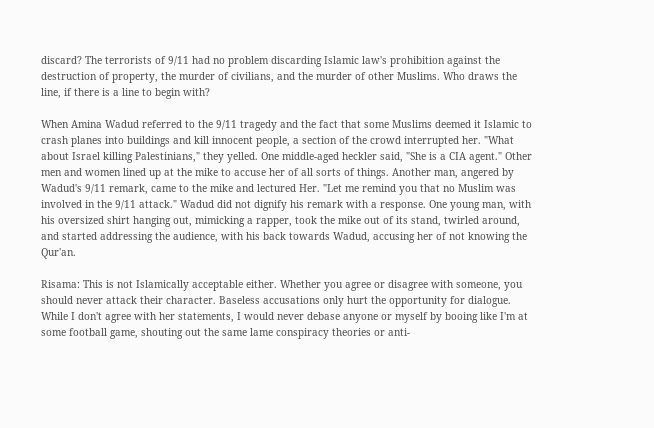discard? The terrorists of 9/11 had no problem discarding Islamic law's prohibition against the destruction of property, the murder of civilians, and the murder of other Muslims. Who draws the line, if there is a line to begin with?

When Amina Wadud referred to the 9/11 tragedy and the fact that some Muslims deemed it Islamic to crash planes into buildings and kill innocent people, a section of the crowd interrupted her. "What about Israel killing Palestinians," they yelled. One middle-aged heckler said, "She is a CIA agent." Other men and women lined up at the mike to accuse her of all sorts of things. Another man, angered by Wadud's 9/11 remark, came to the mike and lectured Her. "Let me remind you that no Muslim was involved in the 9/11 attack." Wadud did not dignify his remark with a response. One young man, with his oversized shirt hanging out, mimicking a rapper, took the mike out of its stand, twirled around, and started addressing the audience, with his back towards Wadud, accusing her of not knowing the Qur'an.

Risama: This is not Islamically acceptable either. Whether you agree or disagree with someone, you should never attack their character. Baseless accusations only hurt the opportunity for dialogue. While I don't agree with her statements, I would never debase anyone or myself by booing like I'm at some football game, shouting out the same lame conspiracy theories or anti-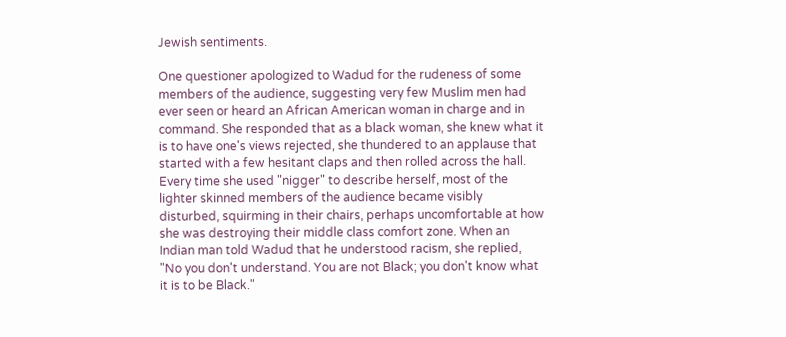Jewish sentiments.

One questioner apologized to Wadud for the rudeness of some members of the audience, suggesting very few Muslim men had ever seen or heard an African American woman in charge and in command. She responded that as a black woman, she knew what it is to have one's views rejected, she thundered to an applause that started with a few hesitant claps and then rolled across the hall. Every time she used "nigger" to describe herself, most of the lighter skinned members of the audience became visibly disturbed, squirming in their chairs, perhaps uncomfortable at how she was destroying their middle class comfort zone. When an Indian man told Wadud that he understood racism, she replied, "No you don't understand. You are not Black; you don't know what it is to be Black."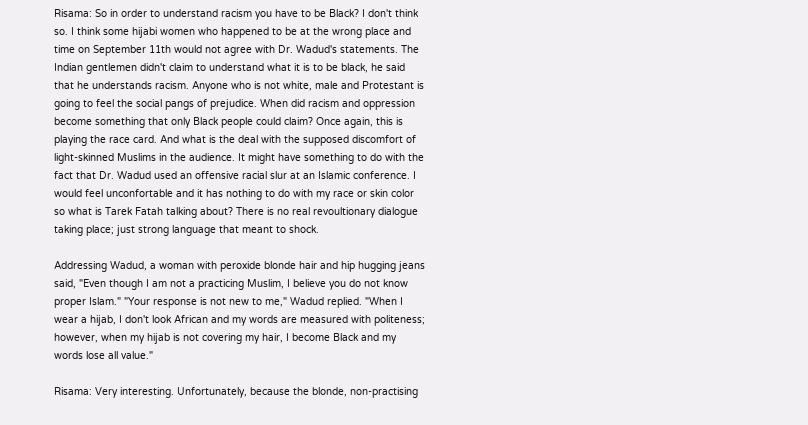Risama: So in order to understand racism you have to be Black? I don't think so. I think some hijabi women who happened to be at the wrong place and time on September 11th would not agree with Dr. Wadud's statements. The Indian gentlemen didn't claim to understand what it is to be black, he said that he understands racism. Anyone who is not white, male and Protestant is going to feel the social pangs of prejudice. When did racism and oppression become something that only Black people could claim? Once again, this is playing the race card. And what is the deal with the supposed discomfort of light-skinned Muslims in the audience. It might have something to do with the fact that Dr. Wadud used an offensive racial slur at an Islamic conference. I would feel unconfortable and it has nothing to do with my race or skin color so what is Tarek Fatah talking about? There is no real revoultionary dialogue taking place; just strong language that meant to shock.

Addressing Wadud, a woman with peroxide blonde hair and hip hugging jeans said, "Even though I am not a practicing Muslim, I believe you do not know proper Islam." "Your response is not new to me," Wadud replied. "When I wear a hijab, I don't look African and my words are measured with politeness; however, when my hijab is not covering my hair, I become Black and my words lose all value."

Risama: Very interesting. Unfortunately, because the blonde, non-practising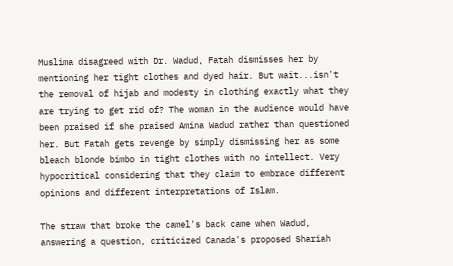Muslima disagreed with Dr. Wadud, Fatah dismisses her by mentioning her tight clothes and dyed hair. But wait...isn't the removal of hijab and modesty in clothing exactly what they are trying to get rid of? The woman in the audience would have been praised if she praised Amina Wadud rather than questioned her. But Fatah gets revenge by simply dismissing her as some bleach blonde bimbo in tight clothes with no intellect. Very hypocritical considering that they claim to embrace different opinions and different interpretations of Islam.

The straw that broke the camel's back came when Wadud, answering a question, criticized Canada's proposed Shariah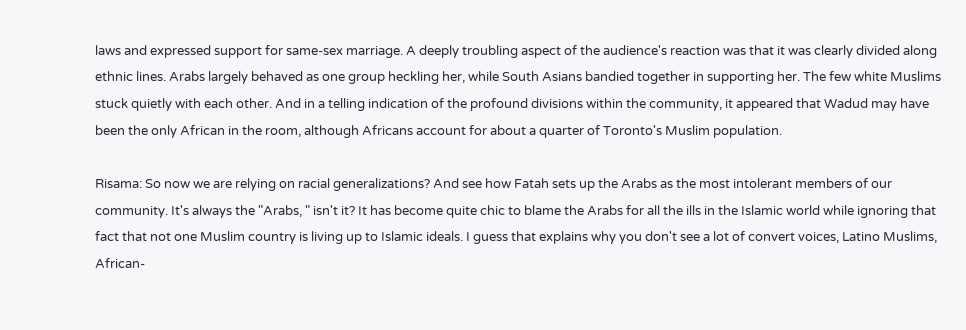laws and expressed support for same-sex marriage. A deeply troubling aspect of the audience's reaction was that it was clearly divided along ethnic lines. Arabs largely behaved as one group heckling her, while South Asians bandied together in supporting her. The few white Muslims stuck quietly with each other. And in a telling indication of the profound divisions within the community, it appeared that Wadud may have been the only African in the room, although Africans account for about a quarter of Toronto's Muslim population.

Risama: So now we are relying on racial generalizations? And see how Fatah sets up the Arabs as the most intolerant members of our community. It's always the "Arabs, " isn't it? It has become quite chic to blame the Arabs for all the ills in the Islamic world while ignoring that fact that not one Muslim country is living up to Islamic ideals. I guess that explains why you don't see a lot of convert voices, Latino Muslims, African-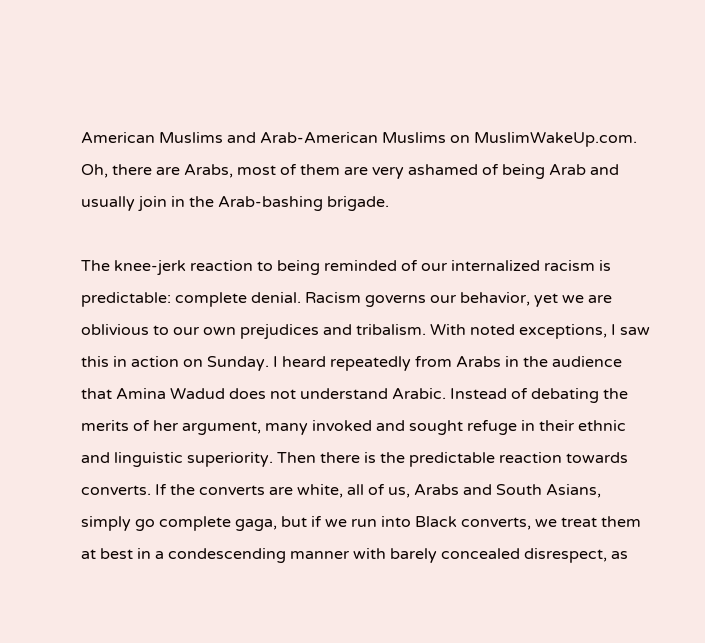American Muslims and Arab-American Muslims on MuslimWakeUp.com. Oh, there are Arabs, most of them are very ashamed of being Arab and usually join in the Arab-bashing brigade.

The knee-jerk reaction to being reminded of our internalized racism is predictable: complete denial. Racism governs our behavior, yet we are oblivious to our own prejudices and tribalism. With noted exceptions, I saw this in action on Sunday. I heard repeatedly from Arabs in the audience that Amina Wadud does not understand Arabic. Instead of debating the merits of her argument, many invoked and sought refuge in their ethnic and linguistic superiority. Then there is the predictable reaction towards converts. If the converts are white, all of us, Arabs and South Asians, simply go complete gaga, but if we run into Black converts, we treat them at best in a condescending manner with barely concealed disrespect, as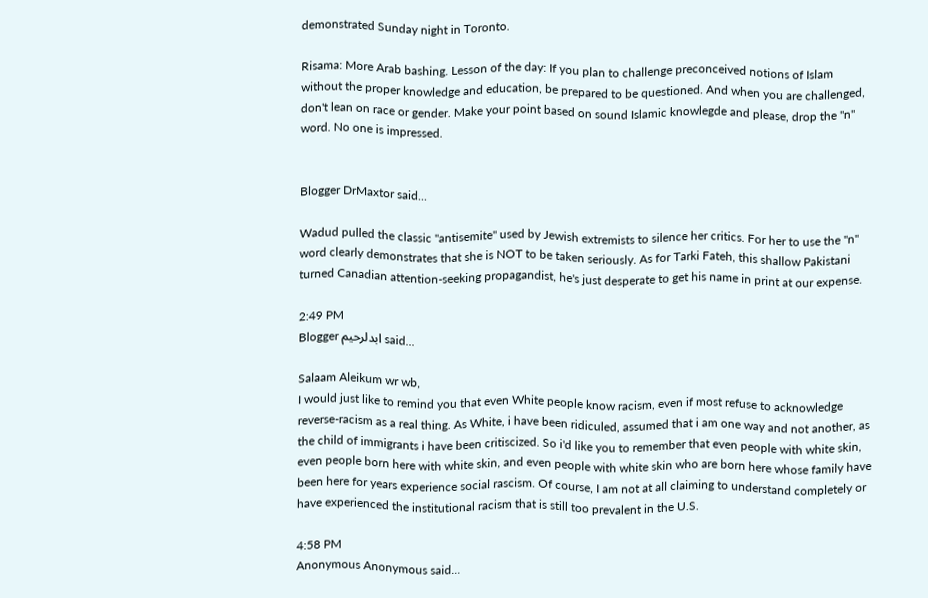demonstrated Sunday night in Toronto.

Risama: More Arab bashing. Lesson of the day: If you plan to challenge preconceived notions of Islam without the proper knowledge and education, be prepared to be questioned. And when you are challenged, don't lean on race or gender. Make your point based on sound Islamic knowlegde and please, drop the "n" word. No one is impressed.


Blogger DrMaxtor said...

Wadud pulled the classic "antisemite" used by Jewish extremists to silence her critics. For her to use the "n" word clearly demonstrates that she is NOT to be taken seriously. As for Tarki Fateh, this shallow Pakistani turned Canadian attention-seeking propagandist, he's just desperate to get his name in print at our expense.

2:49 PM
Blogger ابدلرحیم said...

Salaam Aleikum wr wb,
I would just like to remind you that even White people know racism, even if most refuse to acknowledge reverse-racism as a real thing. As White, i have been ridiculed, assumed that i am one way and not another, as the child of immigrants i have been critiscized. So i'd like you to remember that even people with white skin, even people born here with white skin, and even people with white skin who are born here whose family have been here for years experience social rascism. Of course, I am not at all claiming to understand completely or have experienced the institutional racism that is still too prevalent in the U.S.

4:58 PM
Anonymous Anonymous said...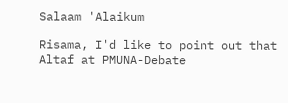Salaam 'Alaikum

Risama, I'd like to point out that Altaf at PMUNA-Debate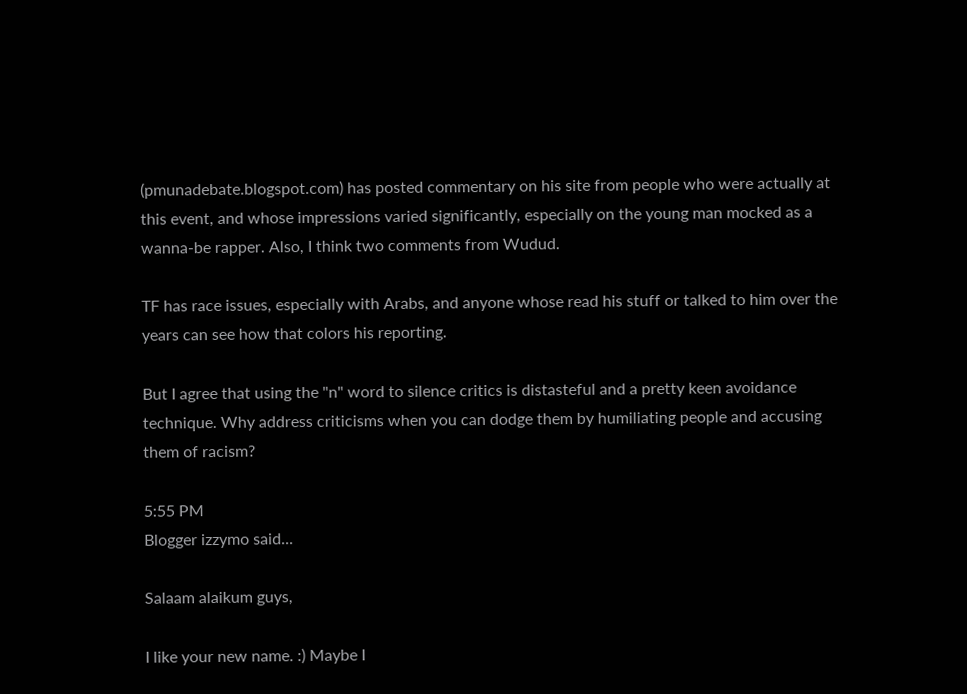(pmunadebate.blogspot.com) has posted commentary on his site from people who were actually at this event, and whose impressions varied significantly, especially on the young man mocked as a wanna-be rapper. Also, I think two comments from Wudud.

TF has race issues, especially with Arabs, and anyone whose read his stuff or talked to him over the years can see how that colors his reporting.

But I agree that using the "n" word to silence critics is distasteful and a pretty keen avoidance technique. Why address criticisms when you can dodge them by humiliating people and accusing them of racism?

5:55 PM
Blogger izzymo said...

Salaam alaikum guys,

I like your new name. :) Maybe I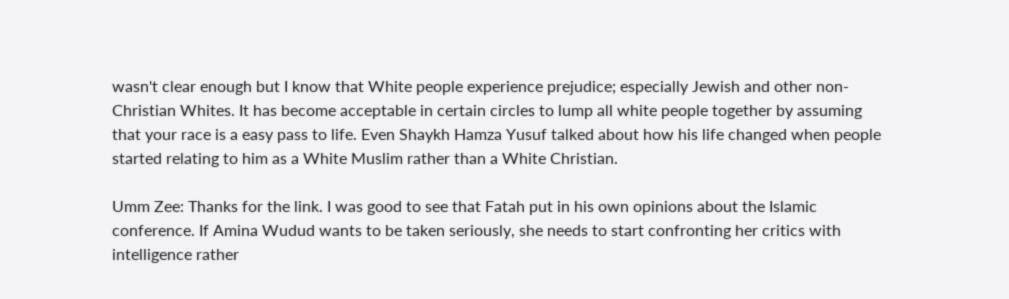wasn't clear enough but I know that White people experience prejudice; especially Jewish and other non-Christian Whites. It has become acceptable in certain circles to lump all white people together by assuming that your race is a easy pass to life. Even Shaykh Hamza Yusuf talked about how his life changed when people started relating to him as a White Muslim rather than a White Christian.

Umm Zee: Thanks for the link. I was good to see that Fatah put in his own opinions about the Islamic conference. If Amina Wudud wants to be taken seriously, she needs to start confronting her critics with intelligence rather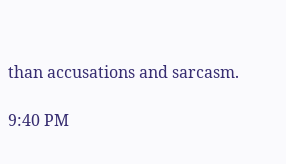than accusations and sarcasm.

9:40 PM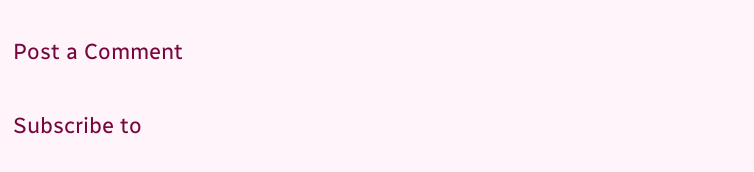Post a Comment

Subscribe to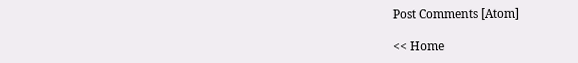Post Comments [Atom]

<< Home